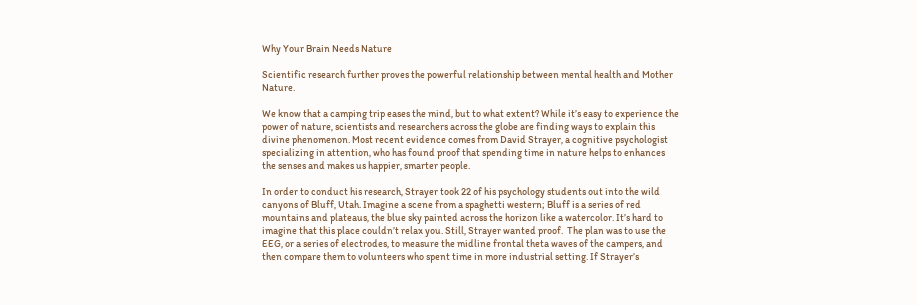Why Your Brain Needs Nature

Scientific research further proves the powerful relationship between mental health and Mother Nature.

We know that a camping trip eases the mind, but to what extent? While it’s easy to experience the power of nature, scientists and researchers across the globe are finding ways to explain this divine phenomenon. Most recent evidence comes from David Strayer, a cognitive psychologist specializing in attention, who has found proof that spending time in nature helps to enhances the senses and makes us happier, smarter people.

In order to conduct his research, Strayer took 22 of his psychology students out into the wild canyons of Bluff, Utah. Imagine a scene from a spaghetti western; Bluff is a series of red mountains and plateaus, the blue sky painted across the horizon like a watercolor. It’s hard to imagine that this place couldn’t relax you. Still, Strayer wanted proof.  The plan was to use the EEG, or a series of electrodes, to measure the midline frontal theta waves of the campers, and then compare them to volunteers who spent time in more industrial setting. If Strayer’s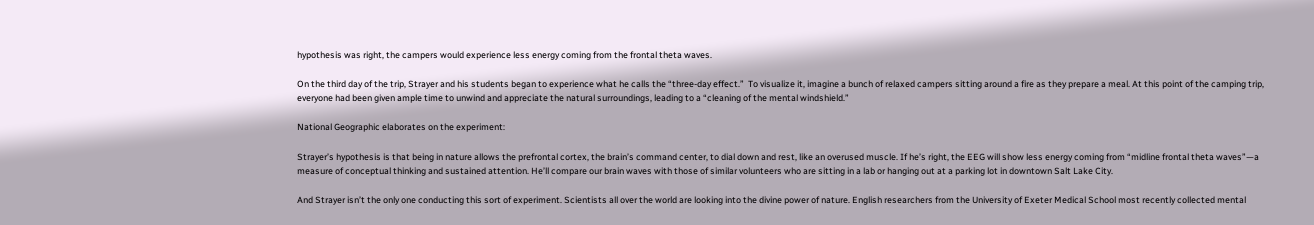hypothesis was right, the campers would experience less energy coming from the frontal theta waves.

On the third day of the trip, Strayer and his students began to experience what he calls the “three-day effect.”  To visualize it, imagine a bunch of relaxed campers sitting around a fire as they prepare a meal. At this point of the camping trip, everyone had been given ample time to unwind and appreciate the natural surroundings, leading to a “cleaning of the mental windshield.”

National Geographic elaborates on the experiment:

Strayer’s hypothesis is that being in nature allows the prefrontal cortex, the brain’s command center, to dial down and rest, like an overused muscle. If he’s right, the EEG will show less energy coming from “midline frontal theta waves”—a measure of conceptual thinking and sustained attention. He’ll compare our brain waves with those of similar volunteers who are sitting in a lab or hanging out at a parking lot in downtown Salt Lake City.

And Strayer isn’t the only one conducting this sort of experiment. Scientists all over the world are looking into the divine power of nature. English researchers from the University of Exeter Medical School most recently collected mental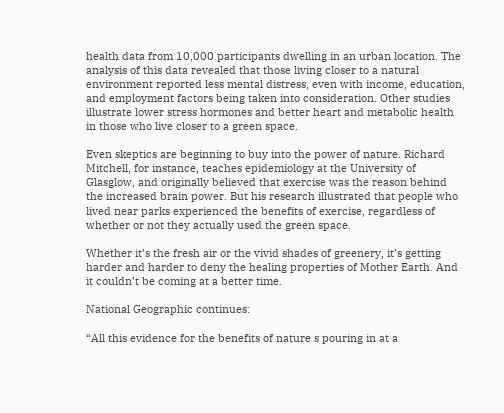health data from 10,000 participants dwelling in an urban location. The analysis of this data revealed that those living closer to a natural environment reported less mental distress, even with income, education, and employment factors being taken into consideration. Other studies illustrate lower stress hormones and better heart and metabolic health in those who live closer to a green space.

Even skeptics are beginning to buy into the power of nature. Richard Mitchell, for instance, teaches epidemiology at the University of Glasglow, and originally believed that exercise was the reason behind the increased brain power. But his research illustrated that people who lived near parks experienced the benefits of exercise, regardless of whether or not they actually used the green space.

Whether it’s the fresh air or the vivid shades of greenery, it’s getting harder and harder to deny the healing properties of Mother Earth. And it couldn’t be coming at a better time.

National Geographic continues:

“All this evidence for the benefits of nature s pouring in at a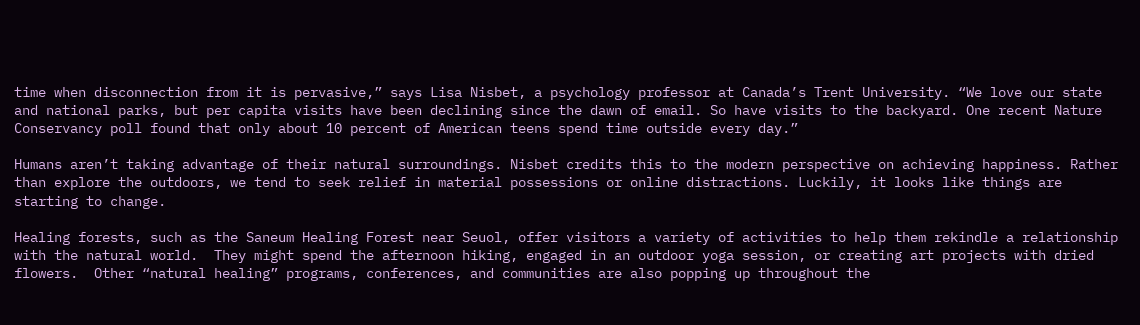time when disconnection from it is pervasive,” says Lisa Nisbet, a psychology professor at Canada’s Trent University. “We love our state and national parks, but per capita visits have been declining since the dawn of email. So have visits to the backyard. One recent Nature Conservancy poll found that only about 10 percent of American teens spend time outside every day.”

Humans aren’t taking advantage of their natural surroundings. Nisbet credits this to the modern perspective on achieving happiness. Rather than explore the outdoors, we tend to seek relief in material possessions or online distractions. Luckily, it looks like things are starting to change.

Healing forests, such as the Saneum Healing Forest near Seuol, offer visitors a variety of activities to help them rekindle a relationship with the natural world.  They might spend the afternoon hiking, engaged in an outdoor yoga session, or creating art projects with dried flowers.  Other “natural healing” programs, conferences, and communities are also popping up throughout the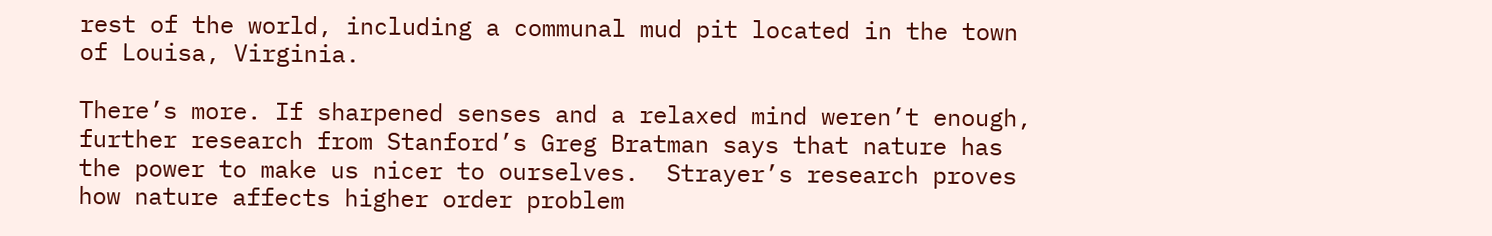rest of the world, including a communal mud pit located in the town of Louisa, Virginia.

There’s more. If sharpened senses and a relaxed mind weren’t enough, further research from Stanford’s Greg Bratman says that nature has the power to make us nicer to ourselves.  Strayer’s research proves how nature affects higher order problem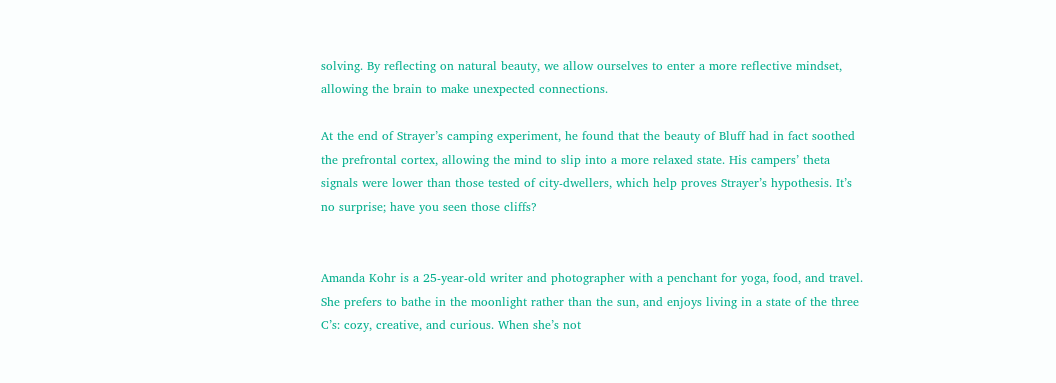solving. By reflecting on natural beauty, we allow ourselves to enter a more reflective mindset, allowing the brain to make unexpected connections.

At the end of Strayer’s camping experiment, he found that the beauty of Bluff had in fact soothed the prefrontal cortex, allowing the mind to slip into a more relaxed state. His campers’ theta signals were lower than those tested of city-dwellers, which help proves Strayer’s hypothesis. It’s no surprise; have you seen those cliffs?


Amanda Kohr is a 25-year-old writer and photographer with a penchant for yoga, food, and travel.  She prefers to bathe in the moonlight rather than the sun, and enjoys living in a state of the three C’s: cozy, creative, and curious. When she’s not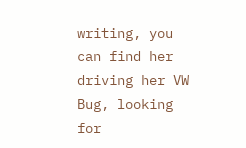writing, you can find her driving her VW Bug, looking for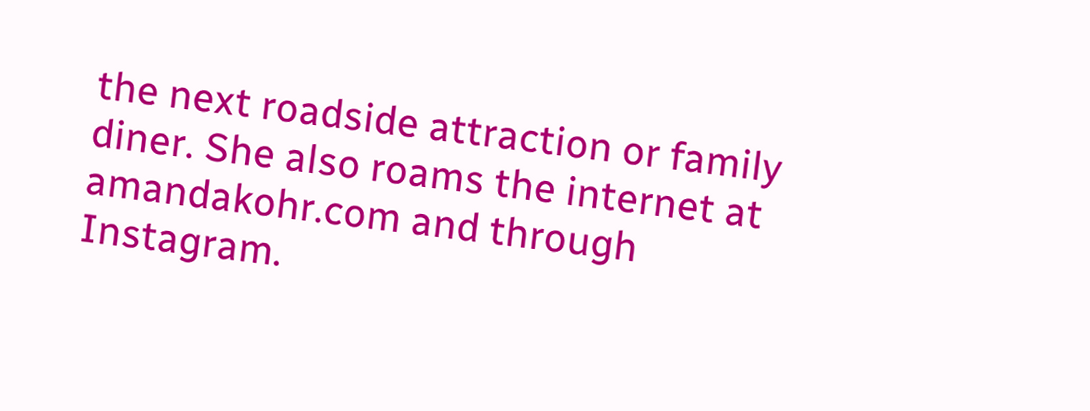the next roadside attraction or family diner. She also roams the internet at amandakohr.com and through Instagram.